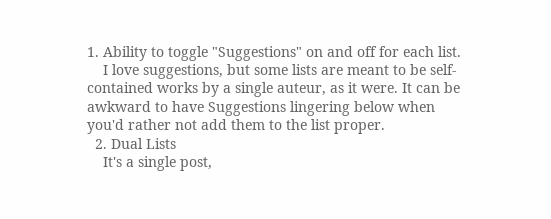1. Ability to toggle "Suggestions" on and off for each list.
    I love suggestions, but some lists are meant to be self-contained works by a single auteur, as it were. It can be awkward to have Suggestions lingering below when you'd rather not add them to the list proper.
  2. Dual Lists
    It's a single post,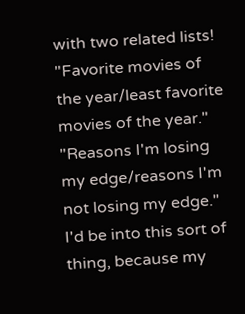with two related lists! "Favorite movies of the year/least favorite movies of the year." "Reasons I'm losing my edge/reasons I'm not losing my edge." I'd be into this sort of thing, because my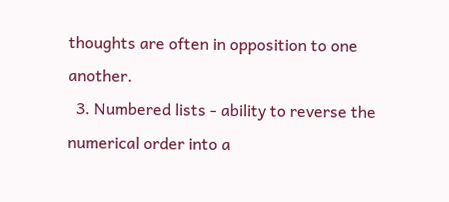thoughts are often in opposition to one another.
  3. Numbered lists - ability to reverse the numerical order into a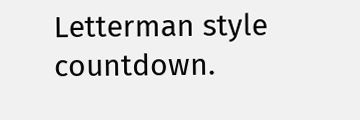Letterman style countdown.